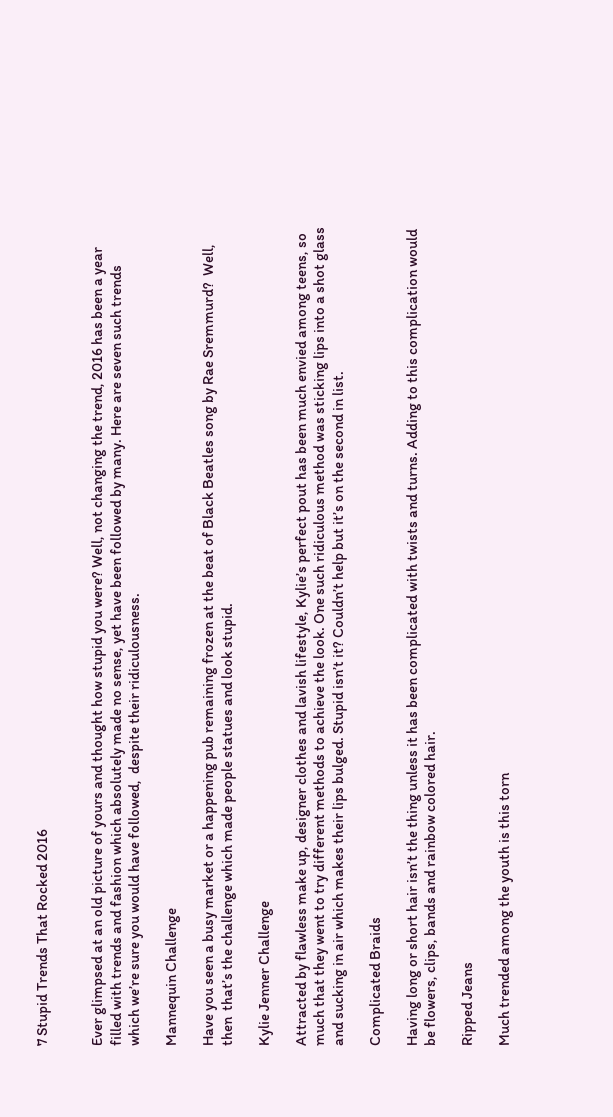7 Stupid Trends That Rocked 2016


Ever glimpsed at an old picture of yours and thought how stupid you were? Well, not changing the trend, 2016 has been a year filled with trends and fashion which absolutely made no sense, yet have been followed by many. Here are seven such trends which we’re sure you would have followed,  despite their ridiculousness.

Mannequin Challenge

Have you seen a busy market or a happening pub remaining frozen at the beat of Black Beatles song by Rae Sremmurd?  Well, then  that’s the challenge which made people statues and look stupid.

Kylie Jenner Challenge

Attracted by flawless make up, designer clothes and lavish lifestyle, Kylie’s perfect pout has been much envied among teens, so much that they went to try different methods to achieve the look. One such ridiculous method was sticking lips into a shot glass and sucking in air which makes their lips bulged. Stupid isn’t it? Couldn’t help but it’s on the second in list.

Complicated Braids

Having long or short hair isn’t the thing unless it has been complicated with twists and turns. Adding to this complication would be flowers, clips, bands and rainbow colored hair.

Ripped Jeans

Much trended among the youth is this torn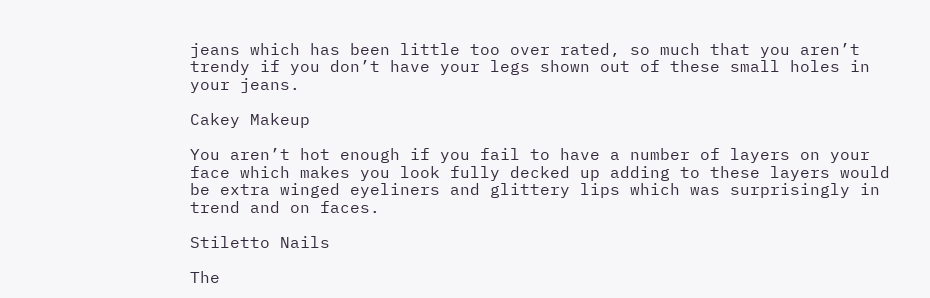jeans which has been little too over rated, so much that you aren’t trendy if you don’t have your legs shown out of these small holes in your jeans.

Cakey Makeup

You aren’t hot enough if you fail to have a number of layers on your face which makes you look fully decked up adding to these layers would be extra winged eyeliners and glittery lips which was surprisingly in trend and on faces.

Stiletto Nails

The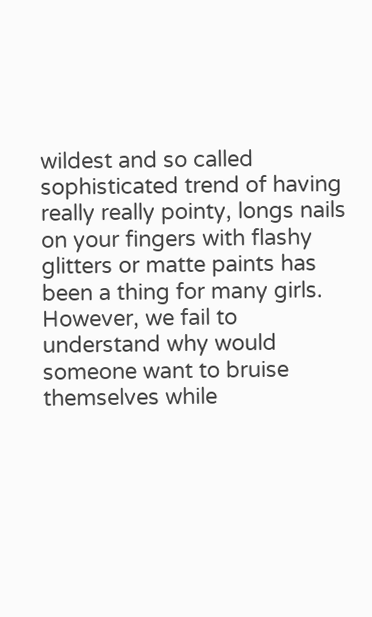wildest and so called sophisticated trend of having really really pointy, longs nails on your fingers with flashy glitters or matte paints has been a thing for many girls. However, we fail to understand why would someone want to bruise themselves while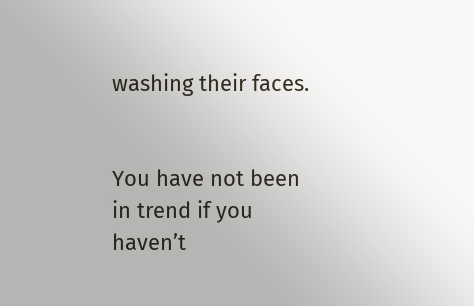washing their faces.


You have not been in trend if you haven’t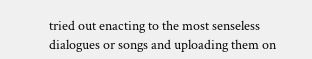tried out enacting to the most senseless dialogues or songs and uploading them on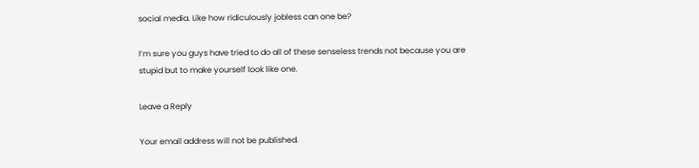social media. Like how ridiculously jobless can one be?

I’m sure you guys have tried to do all of these senseless trends not because you are stupid but to make yourself look like one.

Leave a Reply

Your email address will not be published.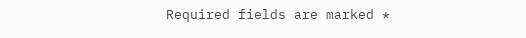Required fields are marked *